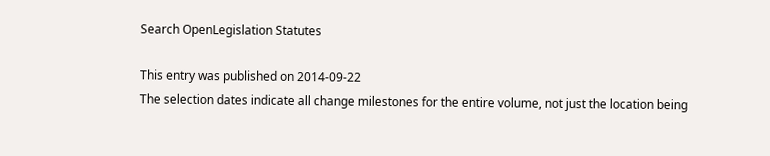Search OpenLegislation Statutes

This entry was published on 2014-09-22
The selection dates indicate all change milestones for the entire volume, not just the location being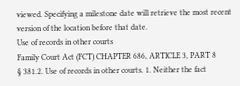viewed. Specifying a milestone date will retrieve the most recent version of the location before that date.
Use of records in other courts
Family Court Act (FCT) CHAPTER 686, ARTICLE 3, PART 8
§ 381.2. Use of records in other courts. 1. Neither the fact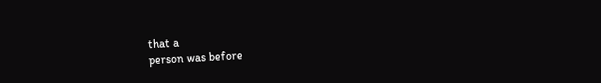that a
person was before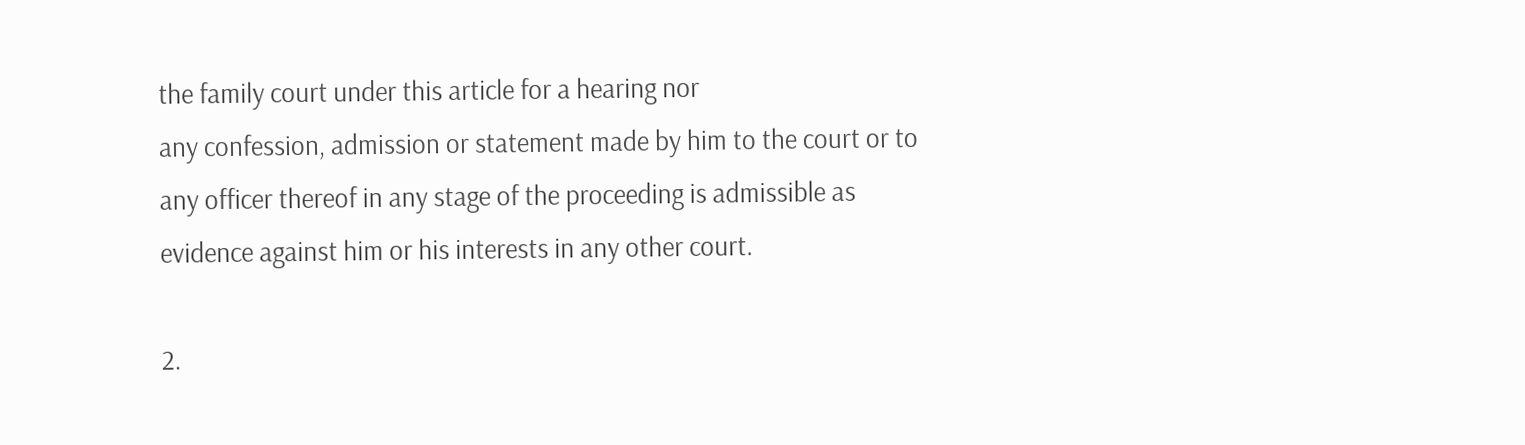the family court under this article for a hearing nor
any confession, admission or statement made by him to the court or to
any officer thereof in any stage of the proceeding is admissible as
evidence against him or his interests in any other court.

2.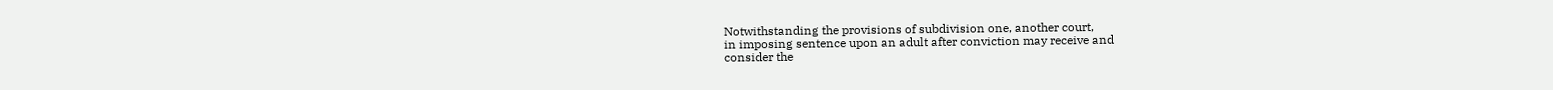Notwithstanding the provisions of subdivision one, another court,
in imposing sentence upon an adult after conviction may receive and
consider the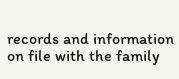records and information on file with the family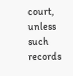court,
unless such records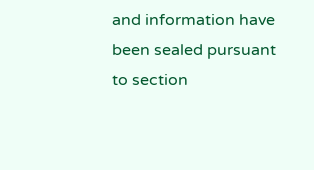and information have been sealed pursuant to section